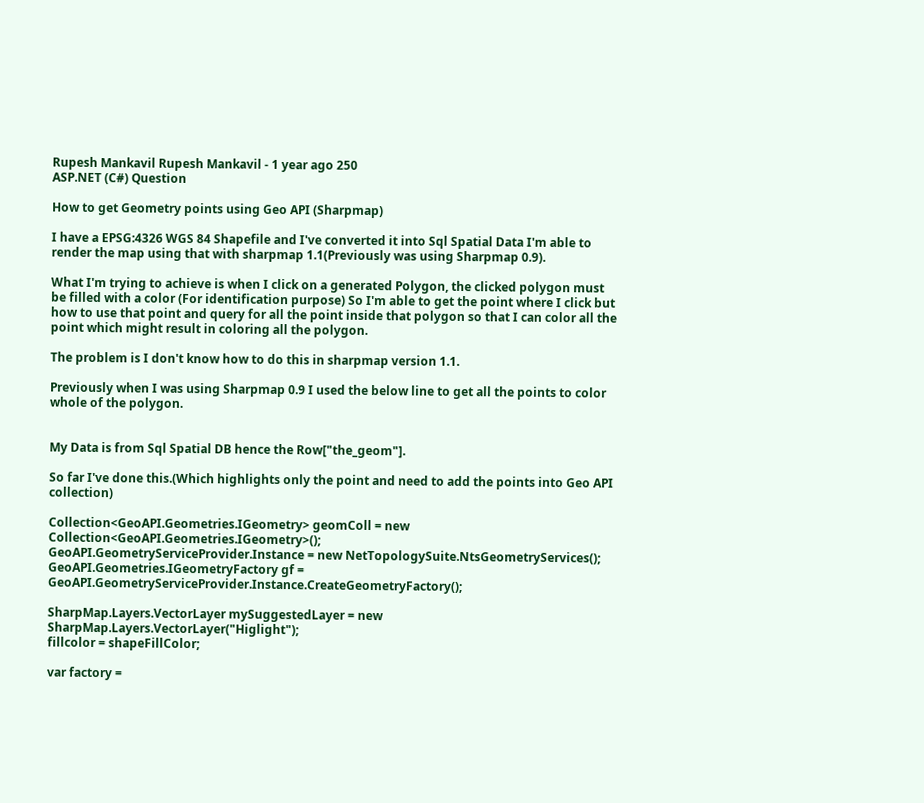Rupesh Mankavil Rupesh Mankavil - 1 year ago 250
ASP.NET (C#) Question

How to get Geometry points using Geo API (Sharpmap)

I have a EPSG:4326 WGS 84 Shapefile and I've converted it into Sql Spatial Data I'm able to render the map using that with sharpmap 1.1(Previously was using Sharpmap 0.9).

What I'm trying to achieve is when I click on a generated Polygon, the clicked polygon must be filled with a color (For identification purpose) So I'm able to get the point where I click but how to use that point and query for all the point inside that polygon so that I can color all the point which might result in coloring all the polygon.

The problem is I don't know how to do this in sharpmap version 1.1.

Previously when I was using Sharpmap 0.9 I used the below line to get all the points to color whole of the polygon.


My Data is from Sql Spatial DB hence the Row["the_geom"].

So far I've done this.(Which highlights only the point and need to add the points into Geo API collection)

Collection<GeoAPI.Geometries.IGeometry> geomColl = new Collection<GeoAPI.Geometries.IGeometry>();
GeoAPI.GeometryServiceProvider.Instance = new NetTopologySuite.NtsGeometryServices();
GeoAPI.Geometries.IGeometryFactory gf = GeoAPI.GeometryServiceProvider.Instance.CreateGeometryFactory();

SharpMap.Layers.VectorLayer mySuggestedLayer = new SharpMap.Layers.VectorLayer("Higlight");
fillcolor = shapeFillColor;

var factory =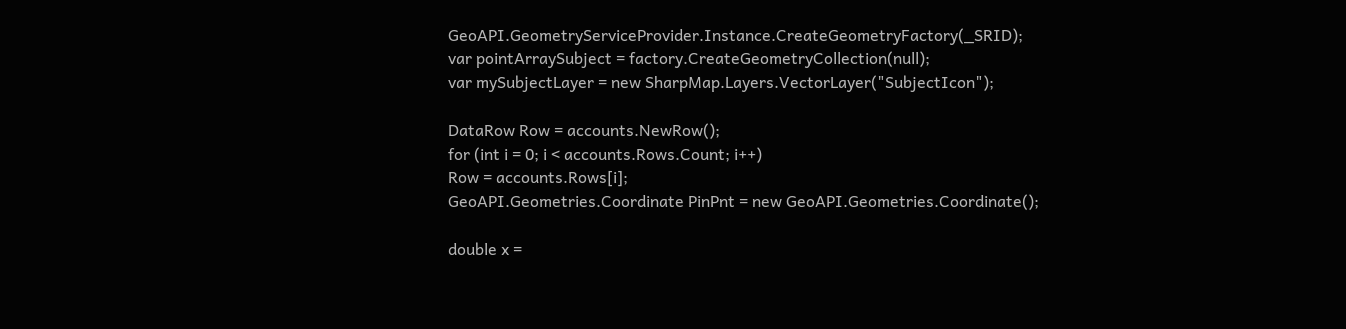GeoAPI.GeometryServiceProvider.Instance.CreateGeometryFactory(_SRID);
var pointArraySubject = factory.CreateGeometryCollection(null);
var mySubjectLayer = new SharpMap.Layers.VectorLayer("SubjectIcon");

DataRow Row = accounts.NewRow();
for (int i = 0; i < accounts.Rows.Count; i++)
Row = accounts.Rows[i];
GeoAPI.Geometries.Coordinate PinPnt = new GeoAPI.Geometries.Coordinate();

double x =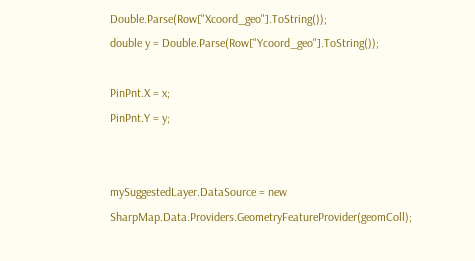Double.Parse(Row["Xcoord_geo"].ToString());
double y = Double.Parse(Row["Ycoord_geo"].ToString());

PinPnt.X = x;
PinPnt.Y = y;


mySuggestedLayer.DataSource = new SharpMap.Data.Providers.GeometryFeatureProvider(geomColl);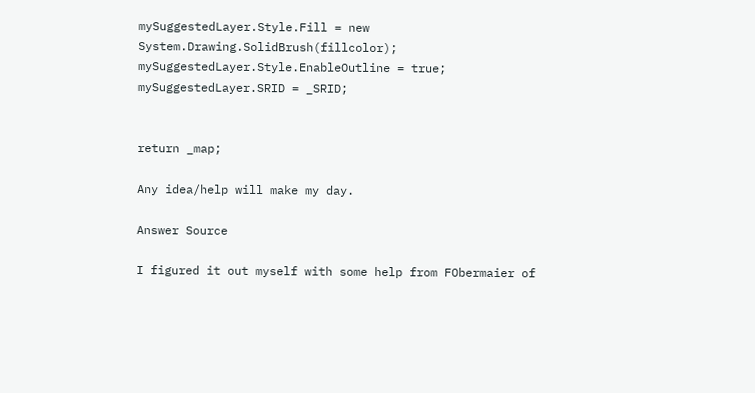mySuggestedLayer.Style.Fill = new System.Drawing.SolidBrush(fillcolor);
mySuggestedLayer.Style.EnableOutline = true;
mySuggestedLayer.SRID = _SRID;


return _map;

Any idea/help will make my day.

Answer Source

I figured it out myself with some help from FObermaier of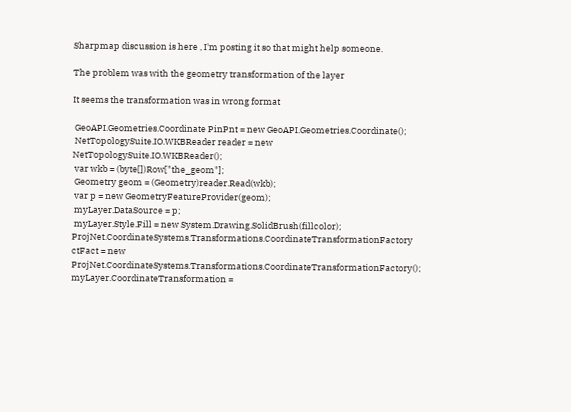Sharpmap discussion is here , I'm posting it so that might help someone.

The problem was with the geometry transformation of the layer

It seems the transformation was in wrong format

 GeoAPI.Geometries.Coordinate PinPnt = new GeoAPI.Geometries.Coordinate();
 NetTopologySuite.IO.WKBReader reader = new NetTopologySuite.IO.WKBReader();
 var wkb = (byte[])Row["the_geom"];
 Geometry geom = (Geometry)reader.Read(wkb);
 var p = new GeometryFeatureProvider(geom);
 myLayer.DataSource = p;
 myLayer.Style.Fill = new System.Drawing.SolidBrush(fillcolor);
ProjNet.CoordinateSystems.Transformations.CoordinateTransformationFactory ctFact = new ProjNet.CoordinateSystems.Transformations.CoordinateTransformationFactory();
myLayer.CoordinateTransformation =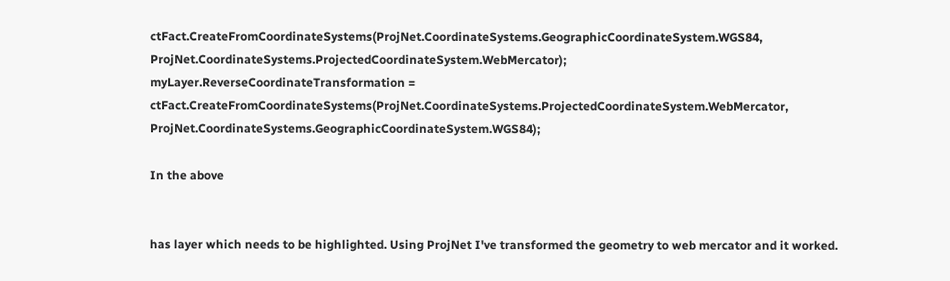ctFact.CreateFromCoordinateSystems(ProjNet.CoordinateSystems.GeographicCoordinateSystem.WGS84, ProjNet.CoordinateSystems.ProjectedCoordinateSystem.WebMercator);
myLayer.ReverseCoordinateTransformation = ctFact.CreateFromCoordinateSystems(ProjNet.CoordinateSystems.ProjectedCoordinateSystem.WebMercator, ProjNet.CoordinateSystems.GeographicCoordinateSystem.WGS84);

In the above


has layer which needs to be highlighted. Using ProjNet I've transformed the geometry to web mercator and it worked.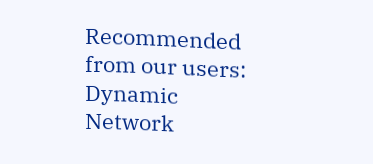Recommended from our users: Dynamic Network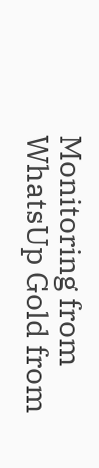Monitoring from WhatsUp Gold from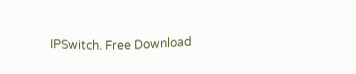IPSwitch. Free Download